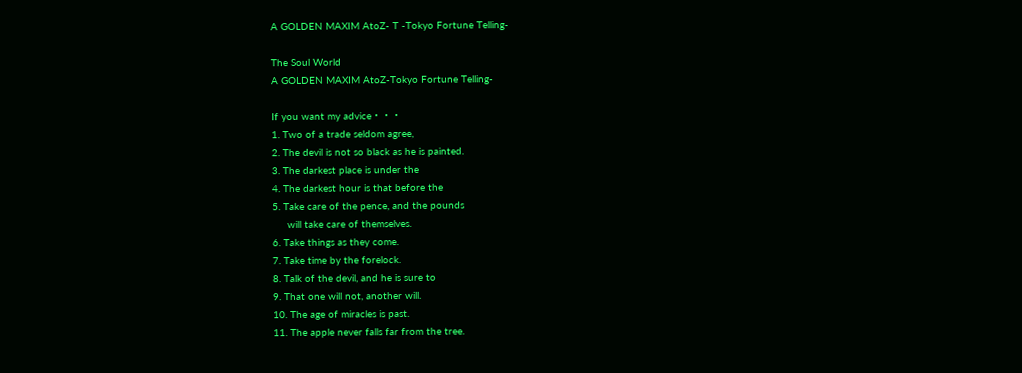A GOLDEN MAXIM AtoZ- T -Tokyo Fortune Telling-

The Soul World
A GOLDEN MAXIM AtoZ-Tokyo Fortune Telling-

If you want my advice・・・
1. Two of a trade seldom agree,
2. The devil is not so black as he is painted.
3. The darkest place is under the
4. The darkest hour is that before the
5. Take care of the pence, and the pounds
     will take care of themselves.
6. Take things as they come.
7. Take time by the forelock.
8. Talk of the devil, and he is sure to
9. That one will not, another will.
10. The age of miracles is past.
11. The apple never falls far from the tree.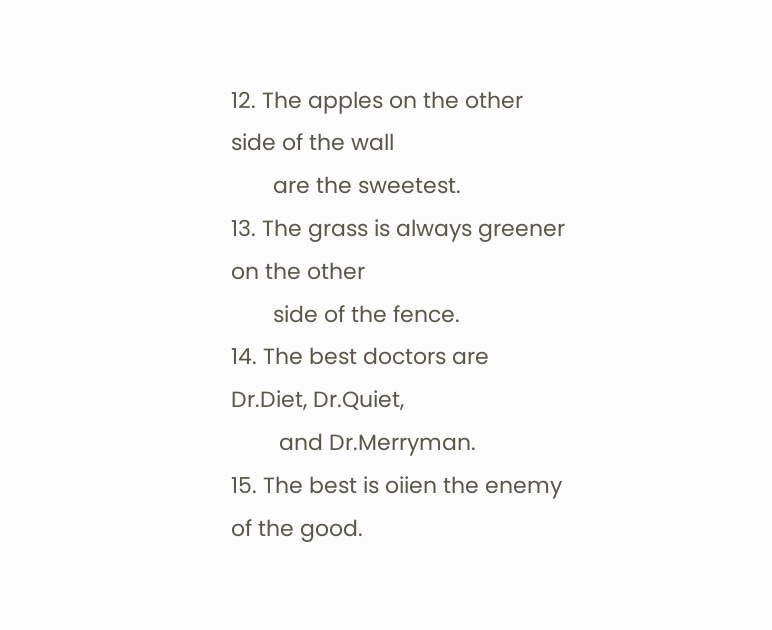12. The apples on the other side of the wall
       are the sweetest.
13. The grass is always greener on the other
       side of the fence.
14. The best doctors are Dr.Diet, Dr.Quiet,
        and Dr.Merryman.
15. The best is oiien the enemy of the good.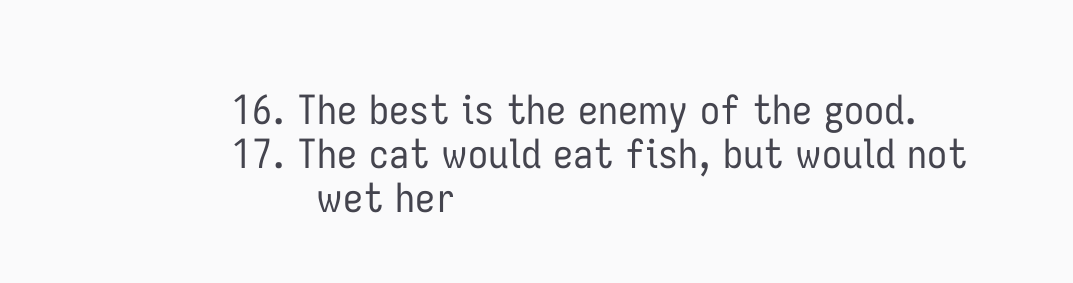16. The best is the enemy of the good.
17. The cat would eat fish, but would not
       wet her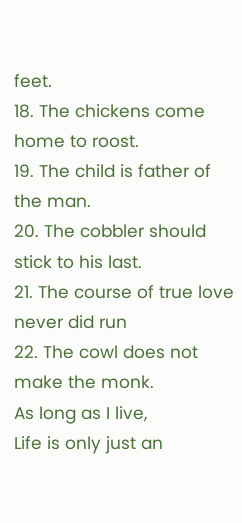feet.
18. The chickens come home to roost.
19. The child is father of the man.
20. The cobbler should stick to his last.
21. The course of true love never did run
22. The cowl does not make the monk.
As long as I live,
Life is only just an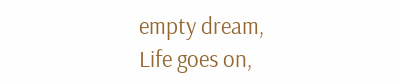empty dream,
Life goes on,